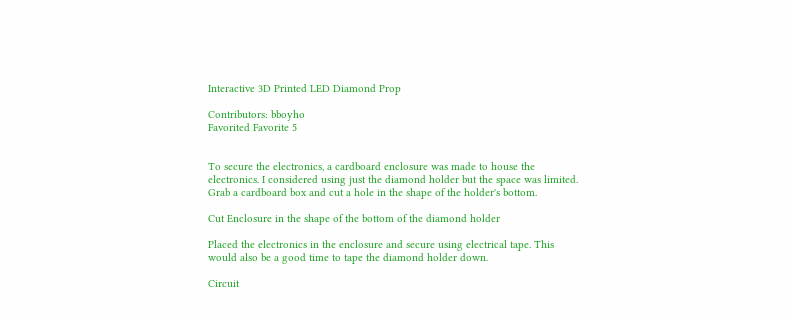Interactive 3D Printed LED Diamond Prop

Contributors: bboyho
Favorited Favorite 5


To secure the electronics, a cardboard enclosure was made to house the electronics. I considered using just the diamond holder but the space was limited. Grab a cardboard box and cut a hole in the shape of the holder's bottom.

Cut Enclosure in the shape of the bottom of the diamond holder

Placed the electronics in the enclosure and secure using electrical tape. This would also be a good time to tape the diamond holder down.

Circuit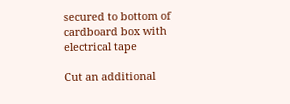secured to bottom of cardboard box with electrical tape

Cut an additional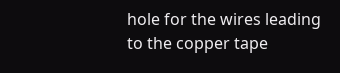hole for the wires leading to the copper tape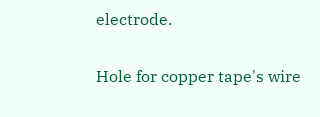electrode.

Hole for copper tape's wire